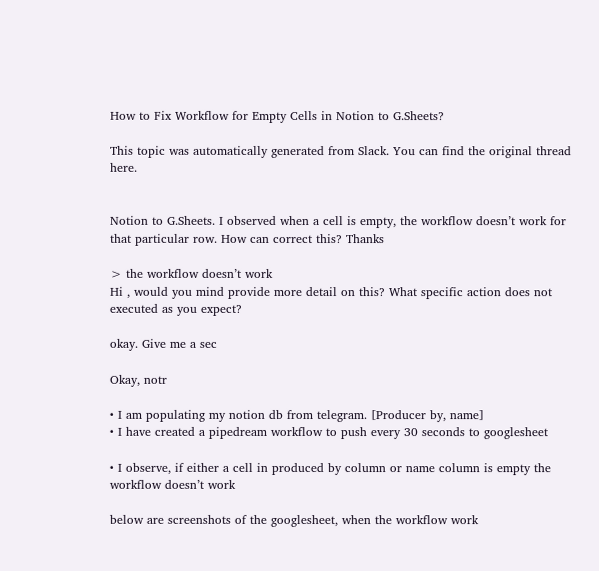How to Fix Workflow for Empty Cells in Notion to G.Sheets?

This topic was automatically generated from Slack. You can find the original thread here.


Notion to G.Sheets. I observed when a cell is empty, the workflow doesn’t work for that particular row. How can correct this? Thanks

> the workflow doesn’t work
Hi , would you mind provide more detail on this? What specific action does not executed as you expect?

okay. Give me a sec

Okay, notr

• I am populating my notion db from telegram. [Producer by, name]
• I have created a pipedream workflow to push every 30 seconds to googlesheet

• I observe, if either a cell in produced by column or name column is empty the workflow doesn’t work

below are screenshots of the googlesheet, when the workflow work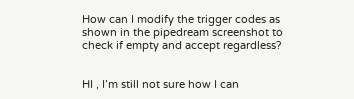How can I modify the trigger codes as shown in the pipedream screenshot to check if empty and accept regardless?


HI , I’m still not sure how I can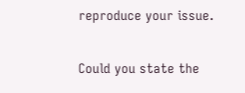reproduce your issue.

Could you state the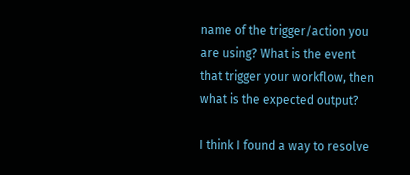name of the trigger/action you are using? What is the event that trigger your workflow, then what is the expected output?

I think I found a way to resolve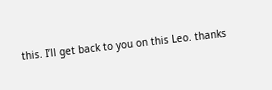this. I’ll get back to you on this Leo. thanks